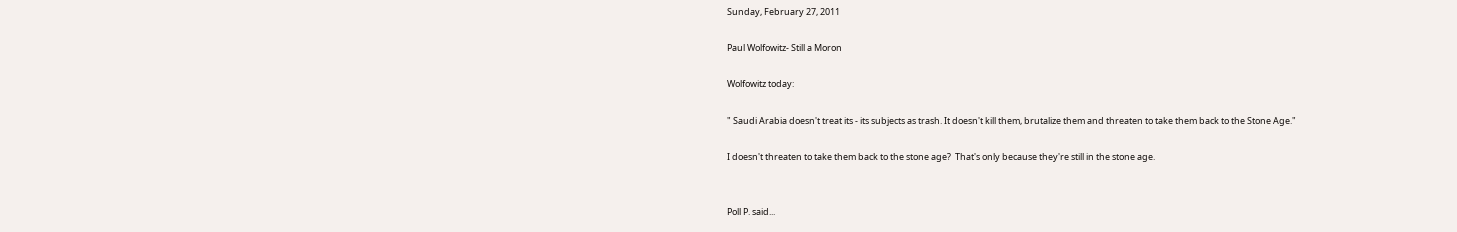Sunday, February 27, 2011

Paul Wolfowitz- Still a Moron

Wolfowitz today:

" Saudi Arabia doesn't treat its - its subjects as trash. It doesn't kill them, brutalize them and threaten to take them back to the Stone Age."

I doesn't threaten to take them back to the stone age?  That's only because they're still in the stone age.


Poll P. said...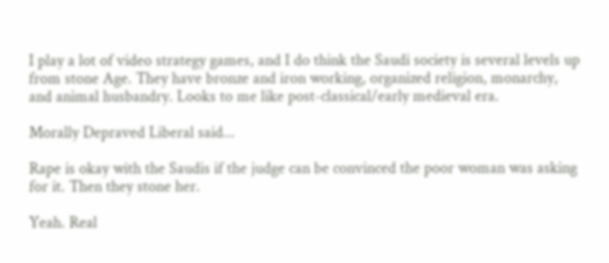I play a lot of video strategy games, and I do think the Saudi society is several levels up from stone Age. They have bronze and iron working, organized religion, monarchy, and animal husbandry. Looks to me like post-classical/early medieval era.

Morally Depraved Liberal said...

Rape is okay with the Saudis if the judge can be convinced the poor woman was asking for it. Then they stone her.

Yeah. Real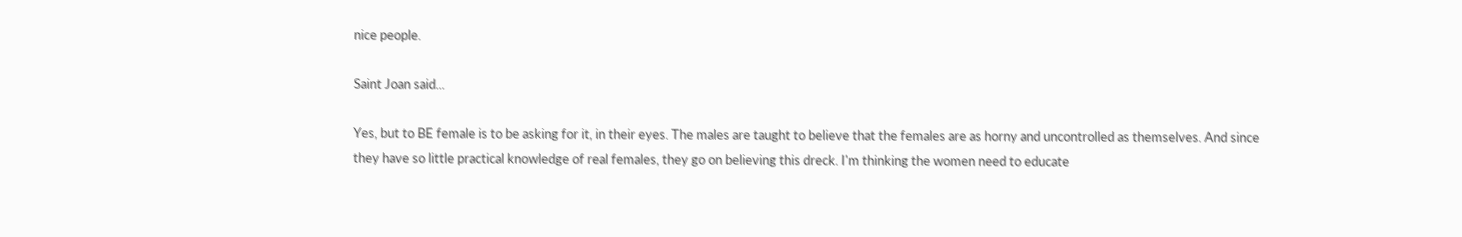nice people.

Saint Joan said...

Yes, but to BE female is to be asking for it, in their eyes. The males are taught to believe that the females are as horny and uncontrolled as themselves. And since they have so little practical knowledge of real females, they go on believing this dreck. I'm thinking the women need to educate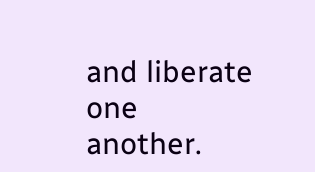and liberate one another.